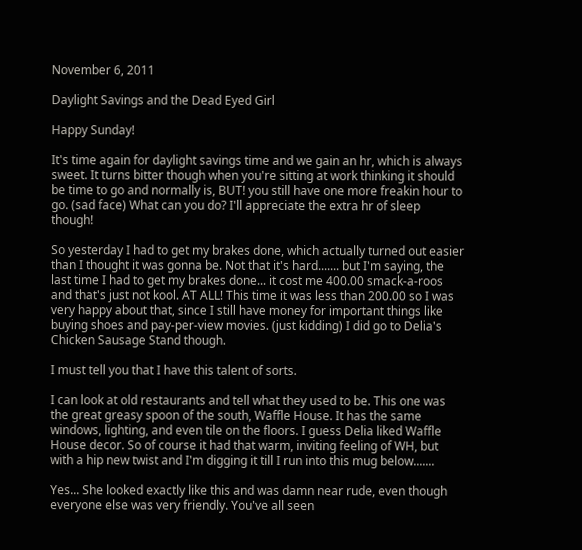November 6, 2011

Daylight Savings and the Dead Eyed Girl

Happy Sunday!

It's time again for daylight savings time and we gain an hr, which is always sweet. It turns bitter though when you're sitting at work thinking it should be time to go and normally is, BUT! you still have one more freakin hour to go. (sad face) What can you do? I'll appreciate the extra hr of sleep though!

So yesterday I had to get my brakes done, which actually turned out easier than I thought it was gonna be. Not that it's hard....... but I'm saying, the last time I had to get my brakes done... it cost me 400.00 smack-a-roos and that's just not kool. AT ALL! This time it was less than 200.00 so I was very happy about that, since I still have money for important things like buying shoes and pay-per-view movies. (just kidding) I did go to Delia's Chicken Sausage Stand though.

I must tell you that I have this talent of sorts.

I can look at old restaurants and tell what they used to be. This one was the great greasy spoon of the south, Waffle House. It has the same windows, lighting, and even tile on the floors. I guess Delia liked Waffle House decor. So of course it had that warm, inviting feeling of WH, but with a hip new twist and I'm digging it till I run into this mug below.......

Yes... She looked exactly like this and was damn near rude, even though everyone else was very friendly. You've all seen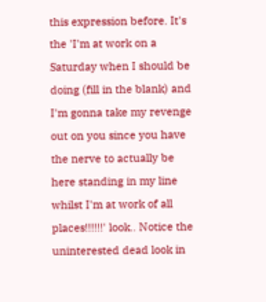this expression before. It's the 'I'm at work on a Saturday when I should be doing (fill in the blank) and I'm gonna take my revenge out on you since you have the nerve to actually be here standing in my line whilst I'm at work of all places!!!!!!' look.. Notice the uninterested dead look in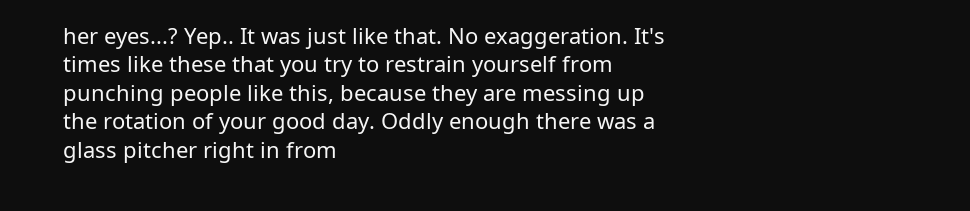her eyes...? Yep.. It was just like that. No exaggeration. It's times like these that you try to restrain yourself from punching people like this, because they are messing up the rotation of your good day. Oddly enough there was a glass pitcher right in from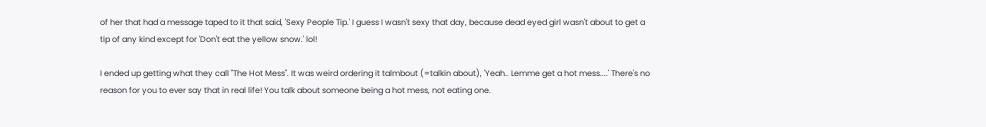of her that had a message taped to it that said, 'Sexy People Tip.' I guess I wasn't sexy that day, because dead eyed girl wasn't about to get a tip of any kind except for 'Don't eat the yellow snow.' lol!

I ended up getting what they call "The Hot Mess". It was weird ordering it talmbout (=talkin about), 'Yeah.. Lemme get a hot mess....' There's no reason for you to ever say that in real life! You talk about someone being a hot mess, not eating one.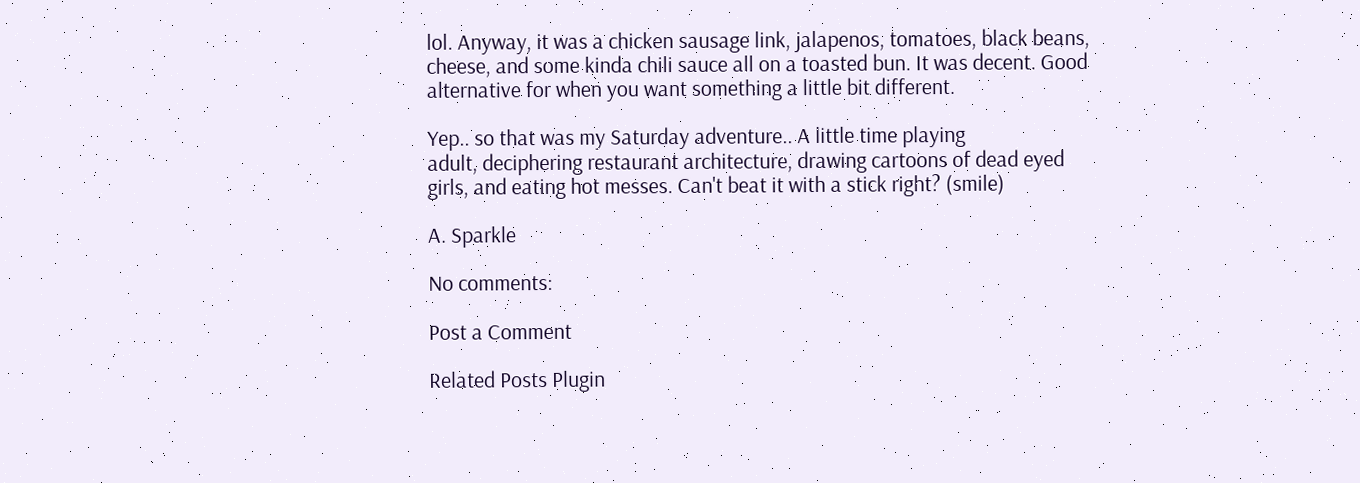lol. Anyway, it was a chicken sausage link, jalapenos, tomatoes, black beans, cheese, and some kinda chili sauce all on a toasted bun. It was decent. Good alternative for when you want something a little bit different.

Yep.. so that was my Saturday adventure.. A little time playing
adult, deciphering restaurant architecture, drawing cartoons of dead eyed girls, and eating hot messes. Can't beat it with a stick right? (smile)

A. Sparkle

No comments:

Post a Comment

Related Posts Plugin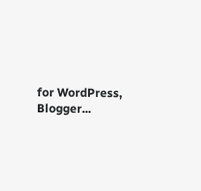for WordPress, Blogger...